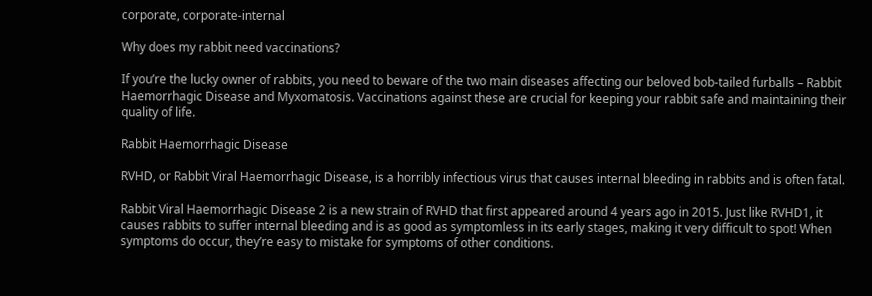corporate, corporate-internal

Why does my rabbit need vaccinations?

If you’re the lucky owner of rabbits, you need to beware of the two main diseases affecting our beloved bob-tailed furballs – Rabbit Haemorrhagic Disease and Myxomatosis. Vaccinations against these are crucial for keeping your rabbit safe and maintaining their quality of life.

Rabbit Haemorrhagic Disease

RVHD, or Rabbit Viral Haemorrhagic Disease, is a horribly infectious virus that causes internal bleeding in rabbits and is often fatal.

Rabbit Viral Haemorrhagic Disease 2 is a new strain of RVHD that first appeared around 4 years ago in 2015. Just like RVHD1, it causes rabbits to suffer internal bleeding and is as good as symptomless in its early stages, making it very difficult to spot! When symptoms do occur, they’re easy to mistake for symptoms of other conditions.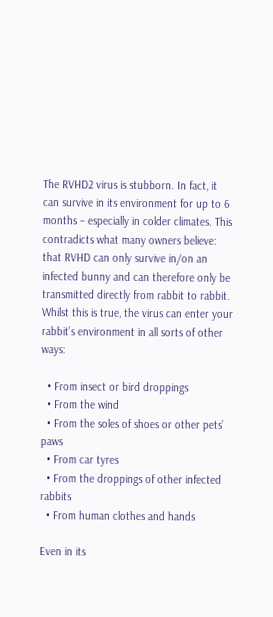The RVHD2 virus is stubborn. In fact, it can survive in its environment for up to 6 months – especially in colder climates. This contradicts what many owners believe: that RVHD can only survive in/on an infected bunny and can therefore only be transmitted directly from rabbit to rabbit. Whilst this is true, the virus can enter your rabbit’s environment in all sorts of other ways:

  • From insect or bird droppings
  • From the wind
  • From the soles of shoes or other pets’ paws
  • From car tyres
  • From the droppings of other infected rabbits
  • From human clothes and hands

Even in its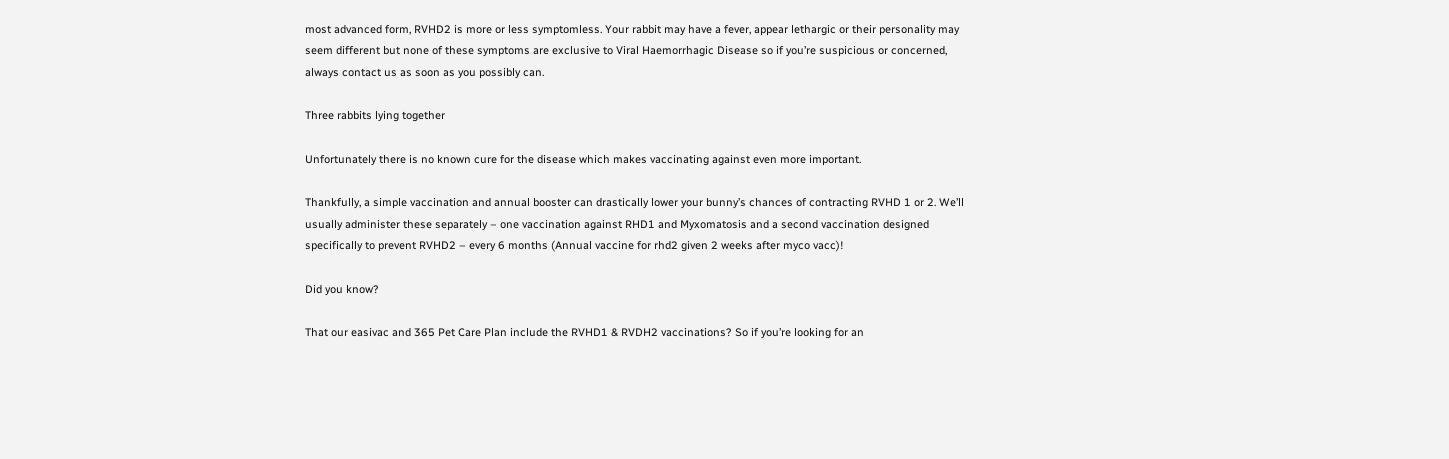most advanced form, RVHD2 is more or less symptomless. Your rabbit may have a fever, appear lethargic or their personality may seem different but none of these symptoms are exclusive to Viral Haemorrhagic Disease so if you’re suspicious or concerned, always contact us as soon as you possibly can.

Three rabbits lying together

Unfortunately there is no known cure for the disease which makes vaccinating against even more important.

Thankfully, a simple vaccination and annual booster can drastically lower your bunny’s chances of contracting RVHD 1 or 2. We’ll usually administer these separately – one vaccination against RHD1 and Myxomatosis and a second vaccination designed specifically to prevent RVHD2 – every 6 months (Annual vaccine for rhd2 given 2 weeks after myco vacc)!

Did you know?

That our easivac and 365 Pet Care Plan include the RVHD1 & RVDH2 vaccinations? So if you’re looking for an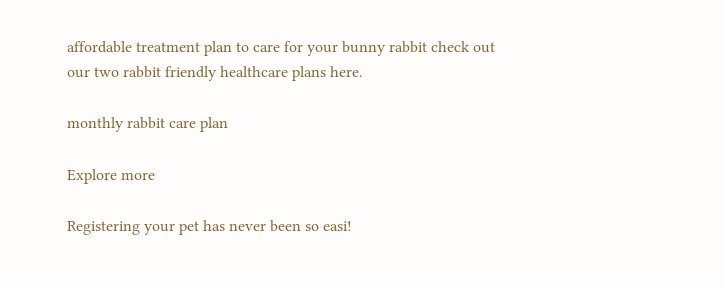affordable treatment plan to care for your bunny rabbit check out our two rabbit friendly healthcare plans here.

monthly rabbit care plan

Explore more

Registering your pet has never been so easi!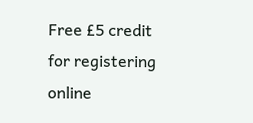Free £5 credit for registering online